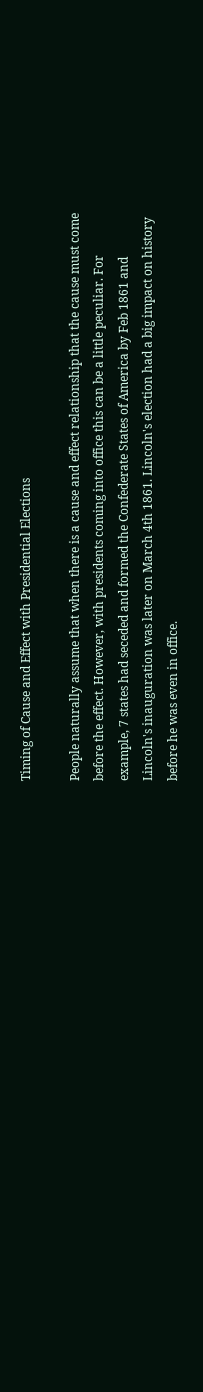Timing of Cause and Effect with Presidential Elections

People naturally assume that when there is a cause and effect relationship that the cause must come before the effect. However, with presidents coming into office this can be a little peculiar. For example, 7 states had seceded and formed the Confederate States of America by Feb 1861 and Lincoln's inauguration was later on March 4th 1861. Lincoln's election had a big impact on history before he was even in office.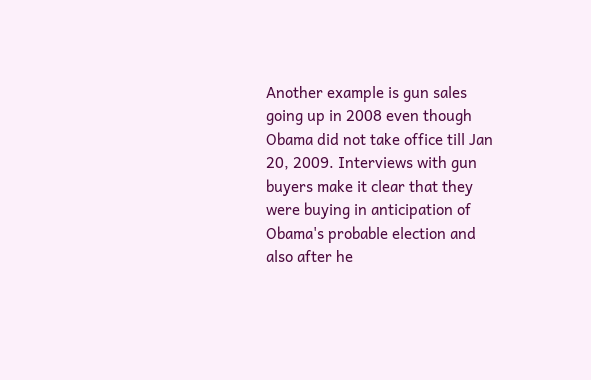Another example is gun sales going up in 2008 even though Obama did not take office till Jan 20, 2009. Interviews with gun buyers make it clear that they were buying in anticipation of Obama's probable election and also after he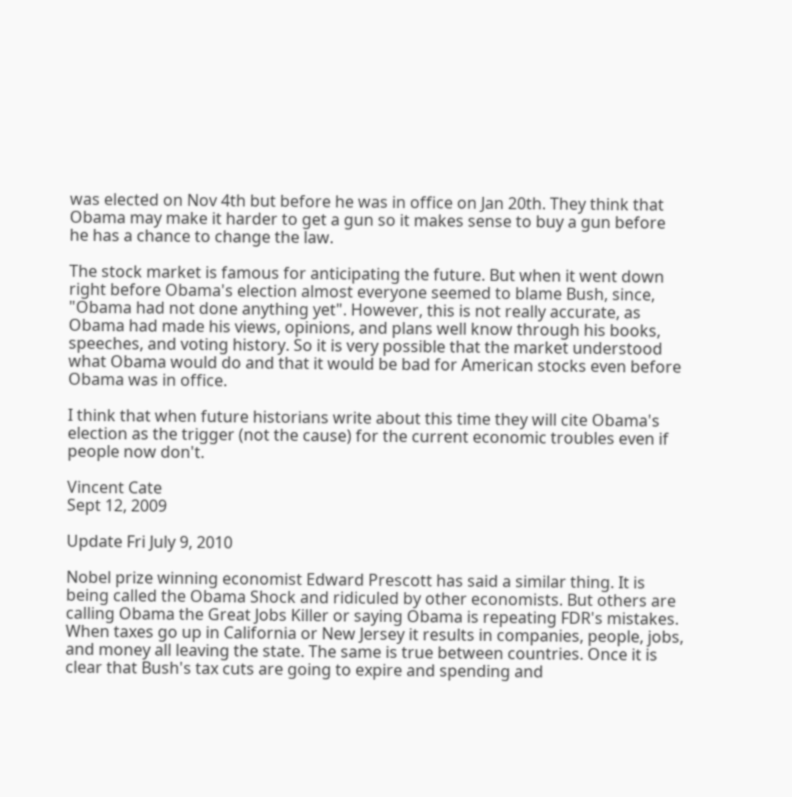was elected on Nov 4th but before he was in office on Jan 20th. They think that Obama may make it harder to get a gun so it makes sense to buy a gun before he has a chance to change the law.

The stock market is famous for anticipating the future. But when it went down right before Obama's election almost everyone seemed to blame Bush, since, "Obama had not done anything yet". However, this is not really accurate, as Obama had made his views, opinions, and plans well know through his books, speeches, and voting history. So it is very possible that the market understood what Obama would do and that it would be bad for American stocks even before Obama was in office.

I think that when future historians write about this time they will cite Obama's election as the trigger (not the cause) for the current economic troubles even if people now don't.

Vincent Cate
Sept 12, 2009

Update Fri July 9, 2010

Nobel prize winning economist Edward Prescott has said a similar thing. It is being called the Obama Shock and ridiculed by other economists. But others are calling Obama the Great Jobs Killer or saying Obama is repeating FDR's mistakes. When taxes go up in California or New Jersey it results in companies, people, jobs, and money all leaving the state. The same is true between countries. Once it is clear that Bush's tax cuts are going to expire and spending and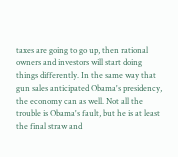taxes are going to go up, then rational owners and investors will start doing things differently. In the same way that gun sales anticipated Obama's presidency, the economy can as well. Not all the trouble is Obama's fault, but he is at least the final straw and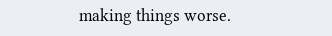making things worse.